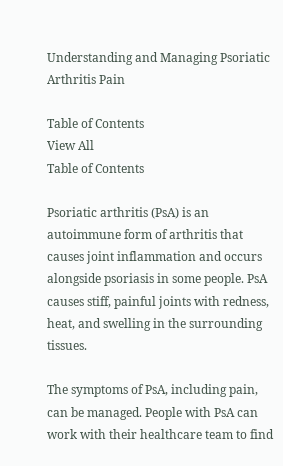Understanding and Managing Psoriatic Arthritis Pain

Table of Contents
View All
Table of Contents

Psoriatic arthritis (PsA) is an autoimmune form of arthritis that causes joint inflammation and occurs alongside psoriasis in some people. PsA causes stiff, painful joints with redness, heat, and swelling in the surrounding tissues.

The symptoms of PsA, including pain, can be managed. People with PsA can work with their healthcare team to find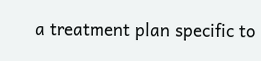a treatment plan specific to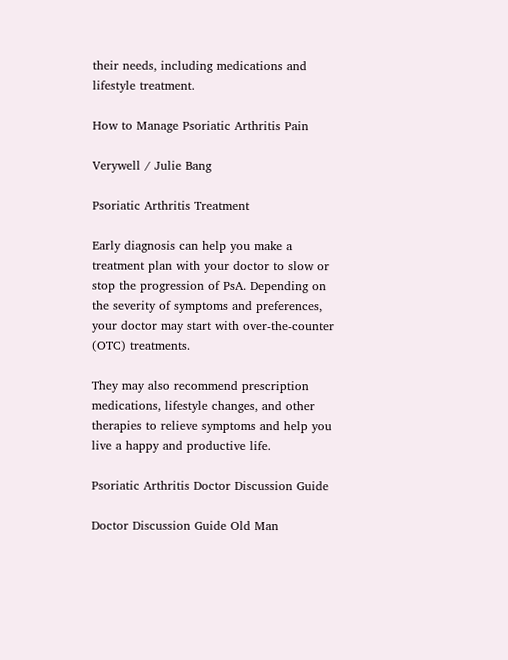their needs, including medications and lifestyle treatment.

How to Manage Psoriatic Arthritis Pain

Verywell / Julie Bang

Psoriatic Arthritis Treatment

Early diagnosis can help you make a treatment plan with your doctor to slow or stop the progression of PsA. Depending on the severity of symptoms and preferences, your doctor may start with over-the-counter (OTC) treatments.

They may also recommend prescription medications, lifestyle changes, and other therapies to relieve symptoms and help you live a happy and productive life.

Psoriatic Arthritis Doctor Discussion Guide

Doctor Discussion Guide Old Man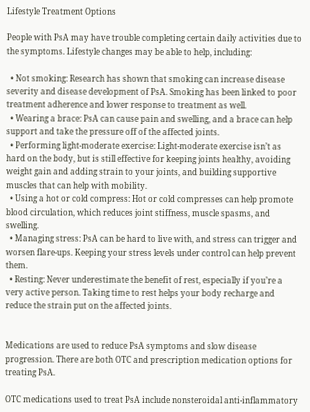Lifestyle Treatment Options

People with PsA may have trouble completing certain daily activities due to the symptoms. Lifestyle changes may be able to help, including:

  • Not smoking: Research has shown that smoking can increase disease severity and disease development of PsA. Smoking has been linked to poor treatment adherence and lower response to treatment as well.
  • Wearing a brace: PsA can cause pain and swelling, and a brace can help support and take the pressure off of the affected joints.
  • Performing light-moderate exercise: Light-moderate exercise isn’t as hard on the body, but is still effective for keeping joints healthy, avoiding weight gain and adding strain to your joints, and building supportive muscles that can help with mobility.
  • Using a hot or cold compress: Hot or cold compresses can help promote blood circulation, which reduces joint stiffness, muscle spasms, and swelling.
  • Managing stress: PsA can be hard to live with, and stress can trigger and worsen flare-ups. Keeping your stress levels under control can help prevent them.
  • Resting: Never underestimate the benefit of rest, especially if you’re a very active person. Taking time to rest helps your body recharge and reduce the strain put on the affected joints.


Medications are used to reduce PsA symptoms and slow disease progression. There are both OTC and prescription medication options for treating PsA.

OTC medications used to treat PsA include nonsteroidal anti-inflammatory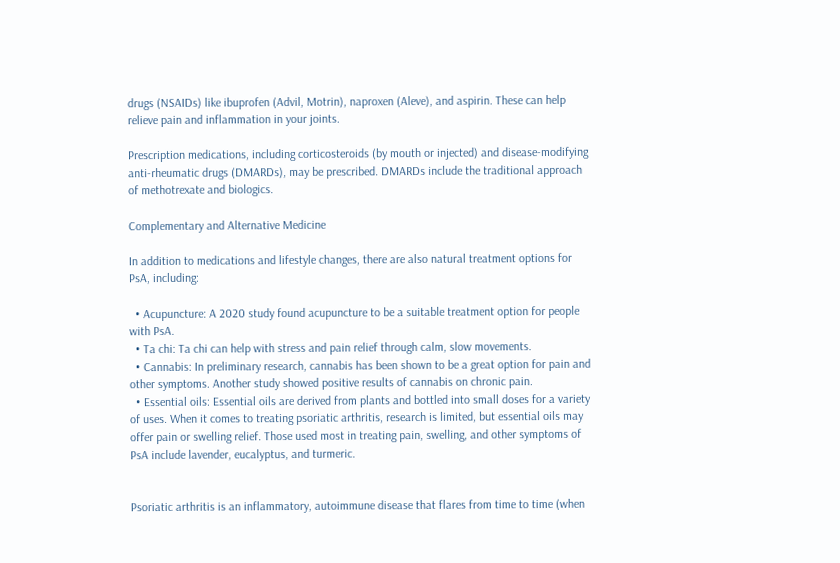drugs (NSAIDs) like ibuprofen (Advil, Motrin), naproxen (Aleve), and aspirin. These can help relieve pain and inflammation in your joints.

Prescription medications, including corticosteroids (by mouth or injected) and disease-modifying anti-rheumatic drugs (DMARDs), may be prescribed. DMARDs include the traditional approach of methotrexate and biologics.

Complementary and Alternative Medicine

In addition to medications and lifestyle changes, there are also natural treatment options for PsA, including:

  • Acupuncture: A 2020 study found acupuncture to be a suitable treatment option for people with PsA.
  • Ta chi: Ta chi can help with stress and pain relief through calm, slow movements.
  • Cannabis: In preliminary research, cannabis has been shown to be a great option for pain and other symptoms. Another study showed positive results of cannabis on chronic pain.
  • Essential oils: Essential oils are derived from plants and bottled into small doses for a variety of uses. When it comes to treating psoriatic arthritis, research is limited, but essential oils may offer pain or swelling relief. Those used most in treating pain, swelling, and other symptoms of PsA include lavender, eucalyptus, and turmeric.


Psoriatic arthritis is an inflammatory, autoimmune disease that flares from time to time (when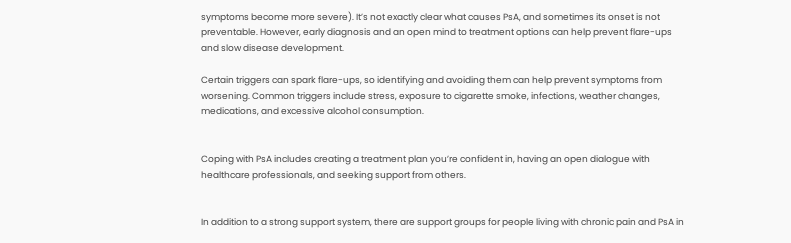symptoms become more severe). It’s not exactly clear what causes PsA, and sometimes its onset is not preventable. However, early diagnosis and an open mind to treatment options can help prevent flare-ups and slow disease development.

Certain triggers can spark flare-ups, so identifying and avoiding them can help prevent symptoms from worsening. Common triggers include stress, exposure to cigarette smoke, infections, weather changes, medications, and excessive alcohol consumption.


Coping with PsA includes creating a treatment plan you’re confident in, having an open dialogue with healthcare professionals, and seeking support from others.


In addition to a strong support system, there are support groups for people living with chronic pain and PsA in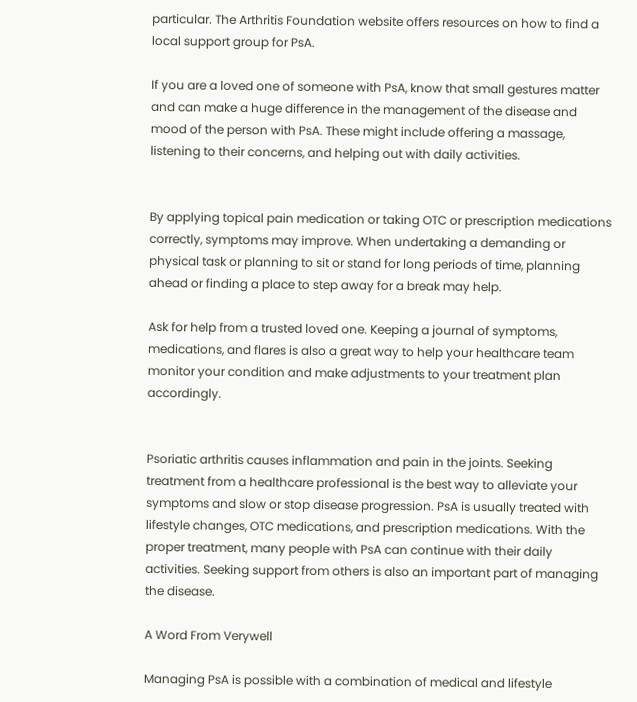particular. The Arthritis Foundation website offers resources on how to find a local support group for PsA.

If you are a loved one of someone with PsA, know that small gestures matter and can make a huge difference in the management of the disease and mood of the person with PsA. These might include offering a massage, listening to their concerns, and helping out with daily activities.


By applying topical pain medication or taking OTC or prescription medications correctly, symptoms may improve. When undertaking a demanding or physical task or planning to sit or stand for long periods of time, planning ahead or finding a place to step away for a break may help.

Ask for help from a trusted loved one. Keeping a journal of symptoms, medications, and flares is also a great way to help your healthcare team monitor your condition and make adjustments to your treatment plan accordingly.


Psoriatic arthritis causes inflammation and pain in the joints. Seeking treatment from a healthcare professional is the best way to alleviate your symptoms and slow or stop disease progression. PsA is usually treated with lifestyle changes, OTC medications, and prescription medications. With the proper treatment, many people with PsA can continue with their daily activities. Seeking support from others is also an important part of managing the disease.

A Word From Verywell

Managing PsA is possible with a combination of medical and lifestyle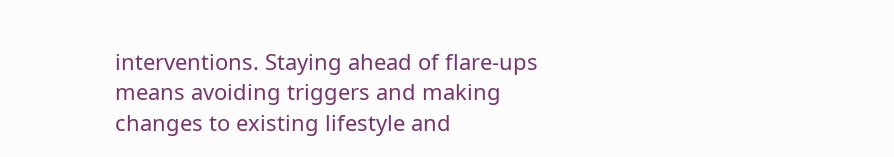interventions. Staying ahead of flare-ups means avoiding triggers and making changes to existing lifestyle and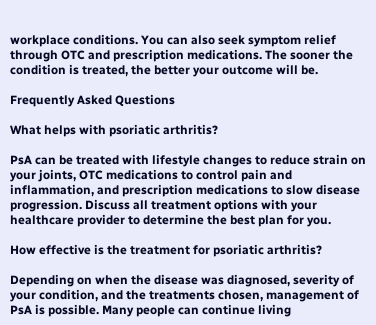workplace conditions. You can also seek symptom relief through OTC and prescription medications. The sooner the condition is treated, the better your outcome will be.

Frequently Asked Questions

What helps with psoriatic arthritis?

PsA can be treated with lifestyle changes to reduce strain on your joints, OTC medications to control pain and inflammation, and prescription medications to slow disease progression. Discuss all treatment options with your healthcare provider to determine the best plan for you.

How effective is the treatment for psoriatic arthritis?

Depending on when the disease was diagnosed, severity of your condition, and the treatments chosen, management of PsA is possible. Many people can continue living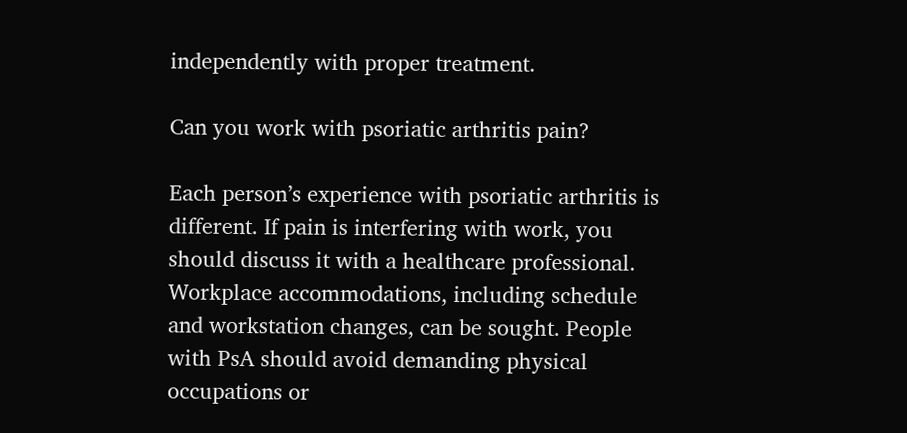independently with proper treatment.

Can you work with psoriatic arthritis pain?

Each person’s experience with psoriatic arthritis is different. If pain is interfering with work, you should discuss it with a healthcare professional. Workplace accommodations, including schedule and workstation changes, can be sought. People with PsA should avoid demanding physical occupations or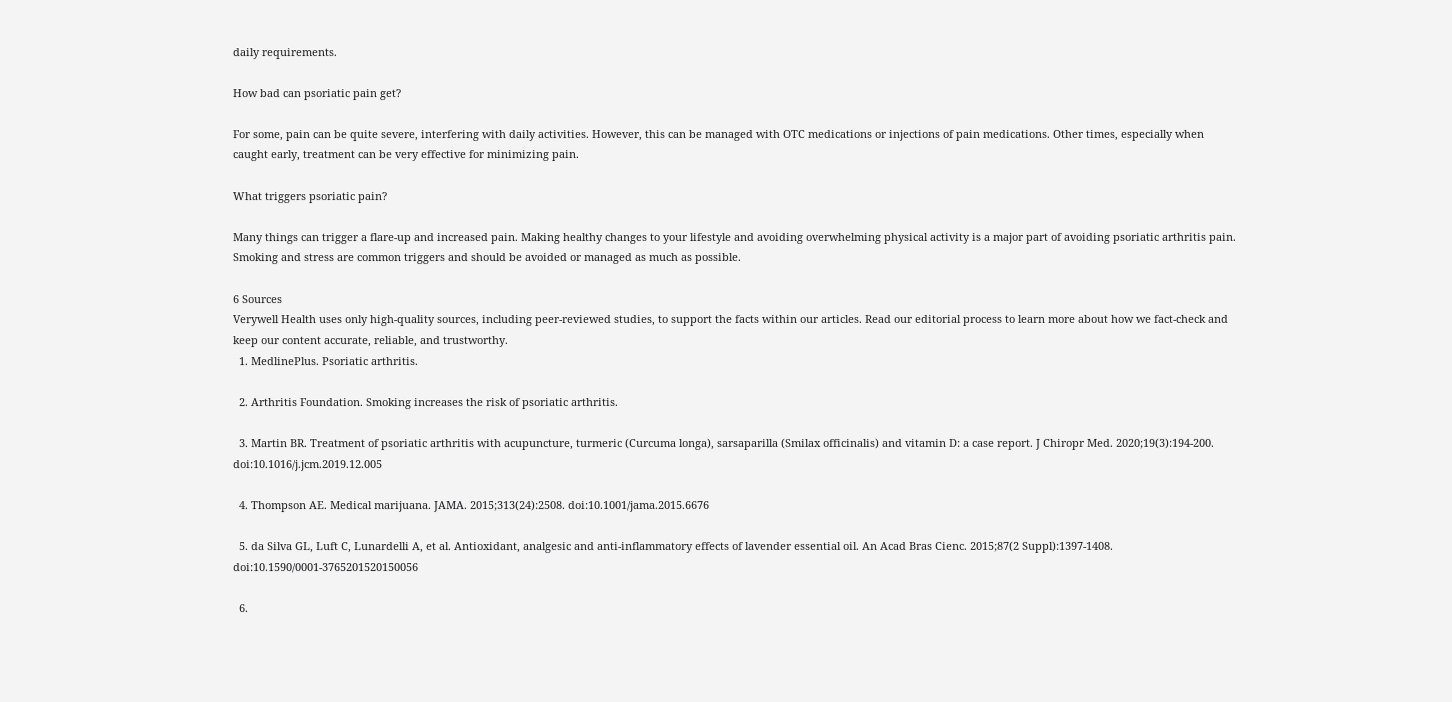daily requirements.

How bad can psoriatic pain get?

For some, pain can be quite severe, interfering with daily activities. However, this can be managed with OTC medications or injections of pain medications. Other times, especially when caught early, treatment can be very effective for minimizing pain.

What triggers psoriatic pain?

Many things can trigger a flare-up and increased pain. Making healthy changes to your lifestyle and avoiding overwhelming physical activity is a major part of avoiding psoriatic arthritis pain. Smoking and stress are common triggers and should be avoided or managed as much as possible.

6 Sources
Verywell Health uses only high-quality sources, including peer-reviewed studies, to support the facts within our articles. Read our editorial process to learn more about how we fact-check and keep our content accurate, reliable, and trustworthy.
  1. MedlinePlus. Psoriatic arthritis.

  2. Arthritis Foundation. Smoking increases the risk of psoriatic arthritis.

  3. Martin BR. Treatment of psoriatic arthritis with acupuncture, turmeric (Curcuma longa), sarsaparilla (Smilax officinalis) and vitamin D: a case report. J Chiropr Med. 2020;19(3):194-200. doi:10.1016/j.jcm.2019.12.005

  4. Thompson AE. Medical marijuana. JAMA. 2015;313(24):2508. doi:10.1001/jama.2015.6676

  5. da Silva GL, Luft C, Lunardelli A, et al. Antioxidant, analgesic and anti-inflammatory effects of lavender essential oil. An Acad Bras Cienc. 2015;87(2 Suppl):1397-1408. doi:10.1590/0001-3765201520150056

  6.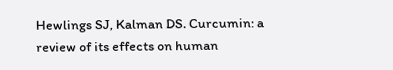Hewlings SJ, Kalman DS. Curcumin: a review of its effects on human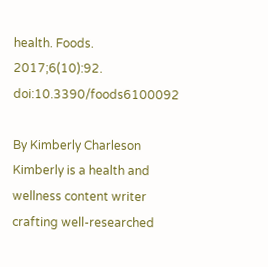health. Foods. 2017;6(10):92. doi:10.3390/foods6100092

By Kimberly Charleson
Kimberly is a health and wellness content writer crafting well-researched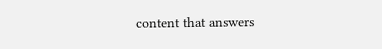content that answers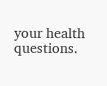your health questions.